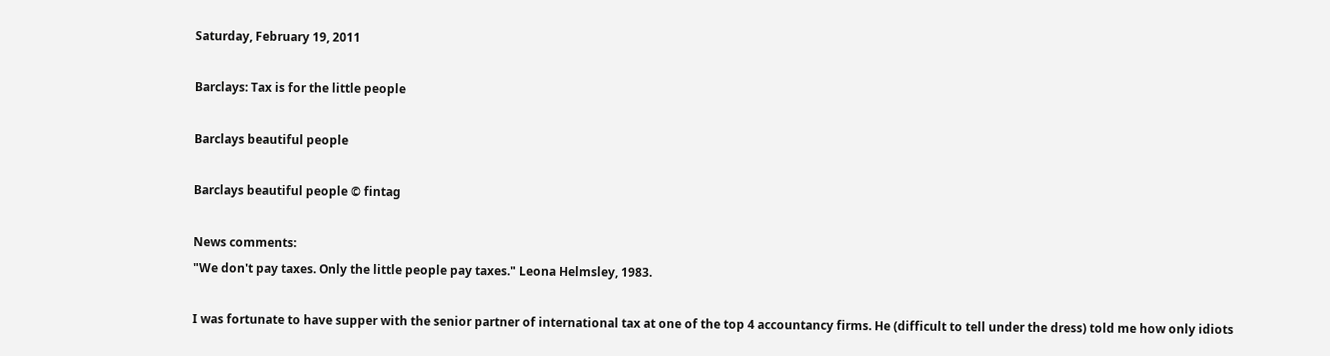Saturday, February 19, 2011

Barclays: Tax is for the little people

Barclays beautiful people

Barclays beautiful people © fintag

News comments:
"We don't pay taxes. Only the little people pay taxes." Leona Helmsley, 1983.

I was fortunate to have supper with the senior partner of international tax at one of the top 4 accountancy firms. He (difficult to tell under the dress) told me how only idiots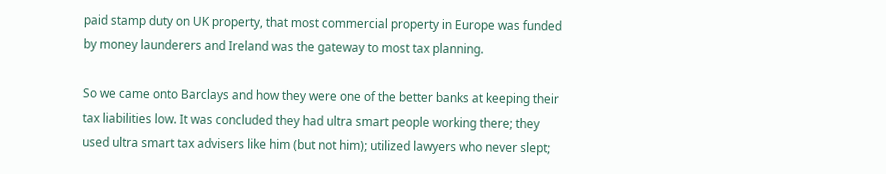paid stamp duty on UK property, that most commercial property in Europe was funded by money launderers and Ireland was the gateway to most tax planning.

So we came onto Barclays and how they were one of the better banks at keeping their tax liabilities low. It was concluded they had ultra smart people working there; they used ultra smart tax advisers like him (but not him); utilized lawyers who never slept;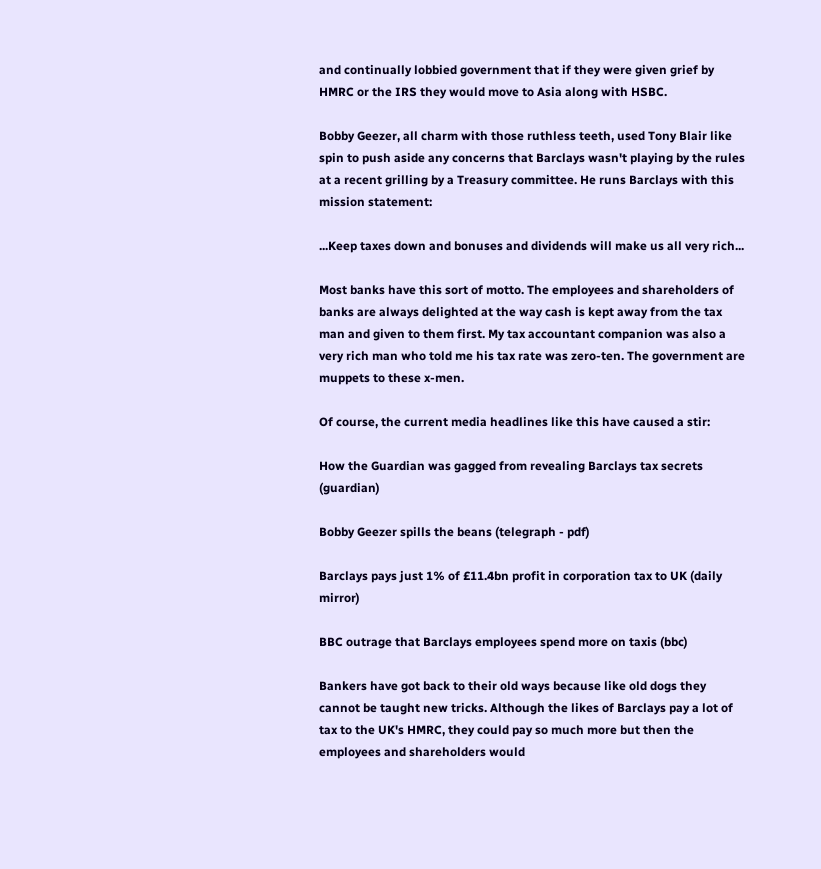and continually lobbied government that if they were given grief by HMRC or the IRS they would move to Asia along with HSBC.

Bobby Geezer, all charm with those ruthless teeth, used Tony Blair like spin to push aside any concerns that Barclays wasn't playing by the rules at a recent grilling by a Treasury committee. He runs Barclays with this mission statement:

...Keep taxes down and bonuses and dividends will make us all very rich...

Most banks have this sort of motto. The employees and shareholders of banks are always delighted at the way cash is kept away from the tax man and given to them first. My tax accountant companion was also a very rich man who told me his tax rate was zero-ten. The government are muppets to these x-men.

Of course, the current media headlines like this have caused a stir:

How the Guardian was gagged from revealing Barclays tax secrets (guardian)

Bobby Geezer spills the beans (telegraph - pdf)

Barclays pays just 1% of £11.4bn profit in corporation tax to UK (daily mirror)

BBC outrage that Barclays employees spend more on taxis (bbc)

Bankers have got back to their old ways because like old dogs they cannot be taught new tricks. Although the likes of Barclays pay a lot of tax to the UK's HMRC, they could pay so much more but then the employees and shareholders would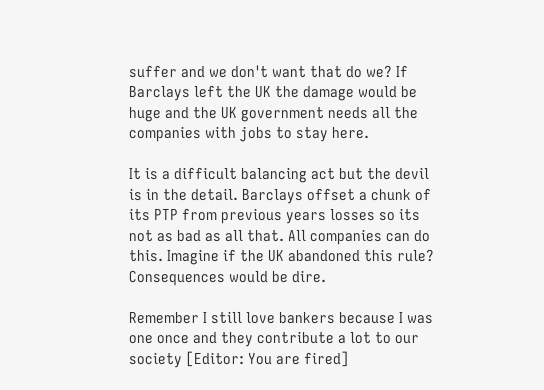suffer and we don't want that do we? If Barclays left the UK the damage would be huge and the UK government needs all the companies with jobs to stay here.

It is a difficult balancing act but the devil is in the detail. Barclays offset a chunk of its PTP from previous years losses so its not as bad as all that. All companies can do this. Imagine if the UK abandoned this rule? Consequences would be dire.

Remember I still love bankers because I was one once and they contribute a lot to our society [Editor: You are fired]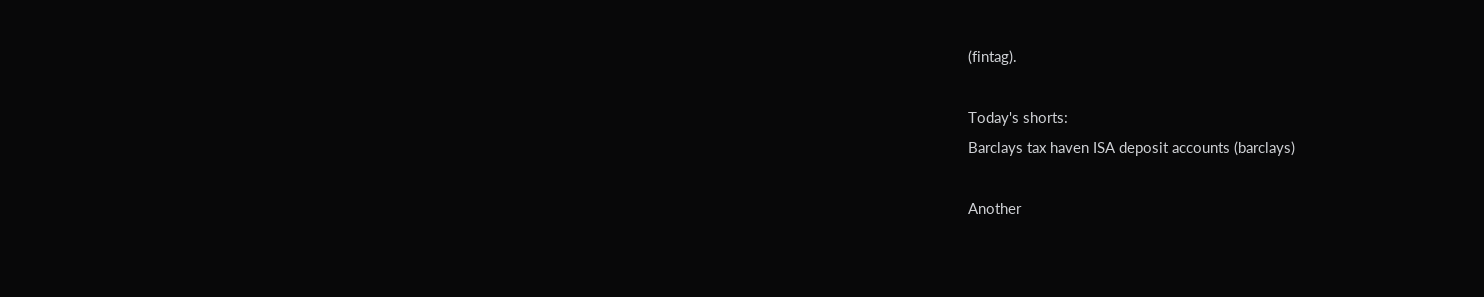(fintag).

Today's shorts:
Barclays tax haven ISA deposit accounts (barclays)

Another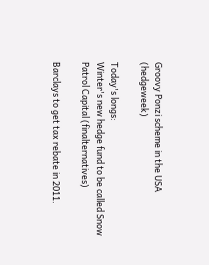Groovy Ponzi scheme in the USA (hedgeweek)

Today's longs:
Winter's new hedge fund to be called Snow Patrol Capital (finalternatives)

Barclays to get tax rebate in 2011.